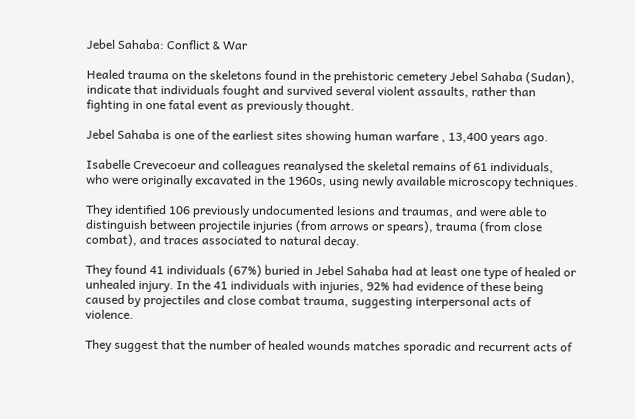Jebel Sahaba: Conflict & War

Healed trauma on the skeletons found in the prehistoric cemetery Jebel Sahaba (Sudan),  indicate that individuals fought and survived several violent assaults, rather than fighting in one fatal event as previously thought.

Jebel Sahaba is one of the earliest sites showing human warfare , 13,400 years ago.

Isabelle Crevecoeur and colleagues reanalysed the skeletal remains of 61 individuals, who were originally excavated in the 1960s, using newly available microscopy techniques.

They identified 106 previously undocumented lesions and traumas, and were able to distinguish between projectile injuries (from arrows or spears), trauma (from close combat), and traces associated to natural decay.

They found 41 individuals (67%) buried in Jebel Sahaba had at least one type of healed or unhealed injury. In the 41 individuals with injuries, 92% had evidence of these being caused by projectiles and close combat trauma, suggesting interpersonal acts of violence.

They suggest that the number of healed wounds matches sporadic and recurrent acts of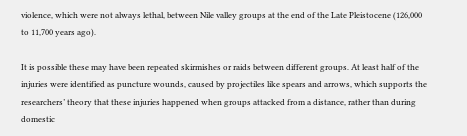violence, which were not always lethal, between Nile valley groups at the end of the Late Pleistocene (126,000 to 11,700 years ago).

It is possible these may have been repeated skirmishes or raids between different groups. At least half of the injuries were identified as puncture wounds, caused by projectiles like spears and arrows, which supports the researchers’ theory that these injuries happened when groups attacked from a distance, rather than during domestic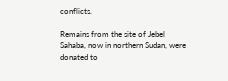conflicts.

Remains from the site of Jebel Sahaba, now in northern Sudan, were donated to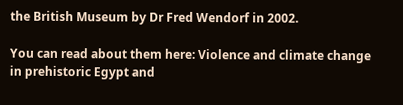the British Museum by Dr Fred Wendorf in 2002.

You can read about them here: Violence and climate change in prehistoric Egypt and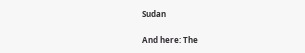Sudan

And here: The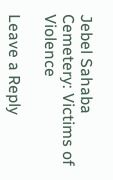Jebel Sahaba Cemetery: Victims of Violence

Leave a Reply